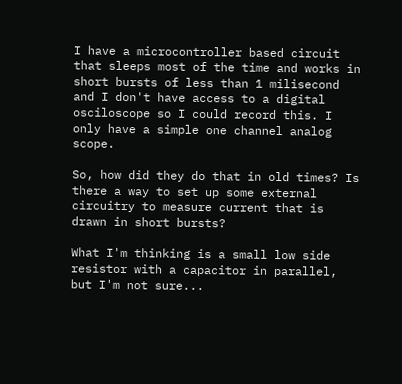I have a microcontroller based circuit that sleeps most of the time and works in short bursts of less than 1 milisecond and I don't have access to a digital osciloscope so I could record this. I only have a simple one channel analog scope.

So, how did they do that in old times? Is there a way to set up some external circuitry to measure current that is drawn in short bursts?

What I'm thinking is a small low side resistor with a capacitor in parallel, but I'm not sure...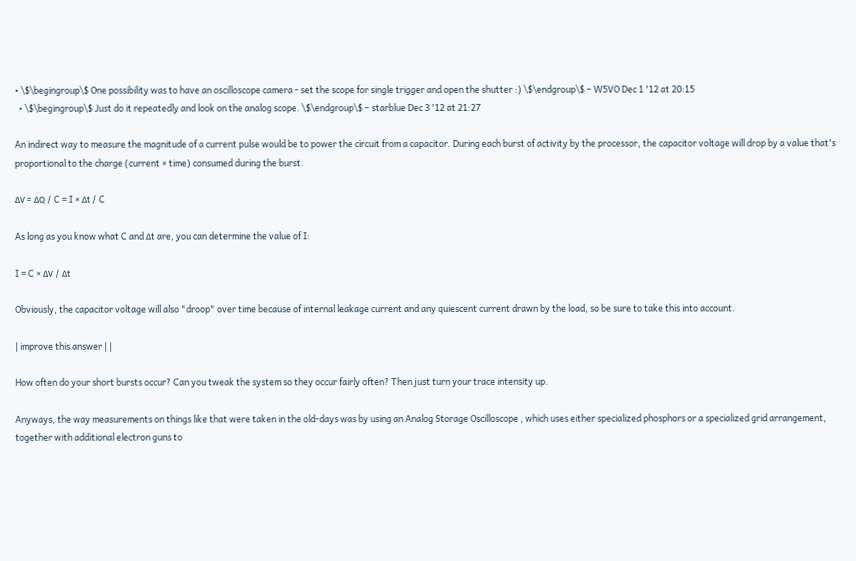• \$\begingroup\$ One possibility was to have an oscilloscope camera - set the scope for single trigger and open the shutter :) \$\endgroup\$ – W5VO Dec 1 '12 at 20:15
  • \$\begingroup\$ Just do it repeatedly and look on the analog scope. \$\endgroup\$ – starblue Dec 3 '12 at 21:27

An indirect way to measure the magnitude of a current pulse would be to power the circuit from a capacitor. During each burst of activity by the processor, the capacitor voltage will drop by a value that's proportional to the charge (current × time) consumed during the burst.

ΔV = ΔQ / C = I × Δt / C

As long as you know what C and Δt are, you can determine the value of I:

I = C × ΔV / Δt

Obviously, the capacitor voltage will also "droop" over time because of internal leakage current and any quiescent current drawn by the load, so be sure to take this into account.

| improve this answer | |

How often do your short bursts occur? Can you tweak the system so they occur fairly often? Then just turn your trace intensity up.

Anyways, the way measurements on things like that were taken in the old-days was by using an Analog Storage Oscilloscope , which uses either specialized phosphors or a specialized grid arrangement, together with additional electron guns to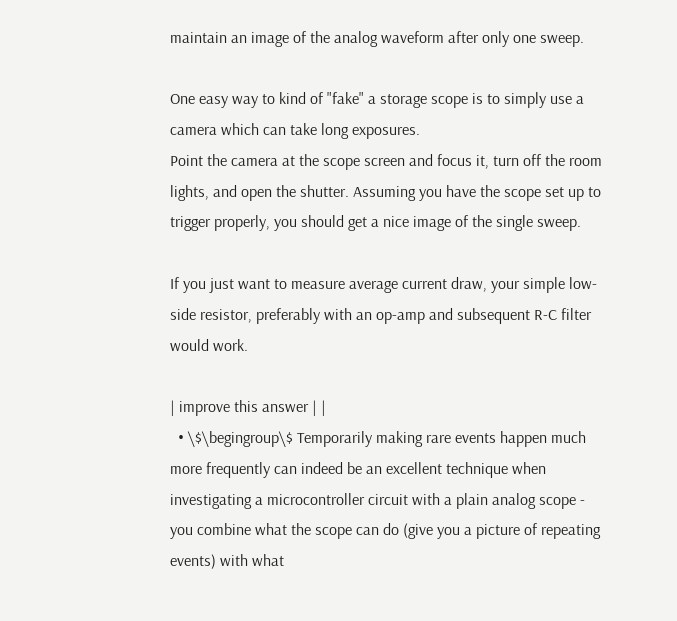maintain an image of the analog waveform after only one sweep.

One easy way to kind of "fake" a storage scope is to simply use a camera which can take long exposures.
Point the camera at the scope screen and focus it, turn off the room lights, and open the shutter. Assuming you have the scope set up to trigger properly, you should get a nice image of the single sweep.

If you just want to measure average current draw, your simple low-side resistor, preferably with an op-amp and subsequent R-C filter would work.

| improve this answer | |
  • \$\begingroup\$ Temporarily making rare events happen much more frequently can indeed be an excellent technique when investigating a microcontroller circuit with a plain analog scope - you combine what the scope can do (give you a picture of repeating events) with what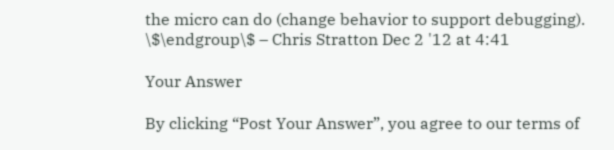the micro can do (change behavior to support debugging). \$\endgroup\$ – Chris Stratton Dec 2 '12 at 4:41

Your Answer

By clicking “Post Your Answer”, you agree to our terms of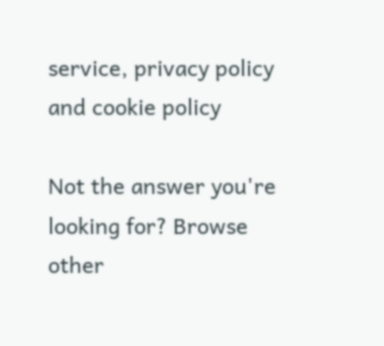service, privacy policy and cookie policy

Not the answer you're looking for? Browse other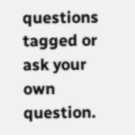questions tagged or ask your own question.